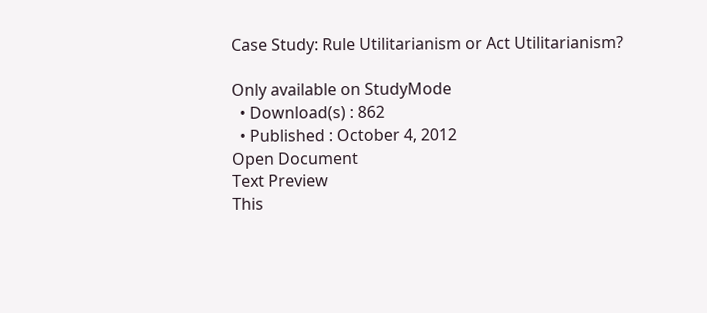Case Study: Rule Utilitarianism or Act Utilitarianism?

Only available on StudyMode
  • Download(s) : 862
  • Published : October 4, 2012
Open Document
Text Preview
This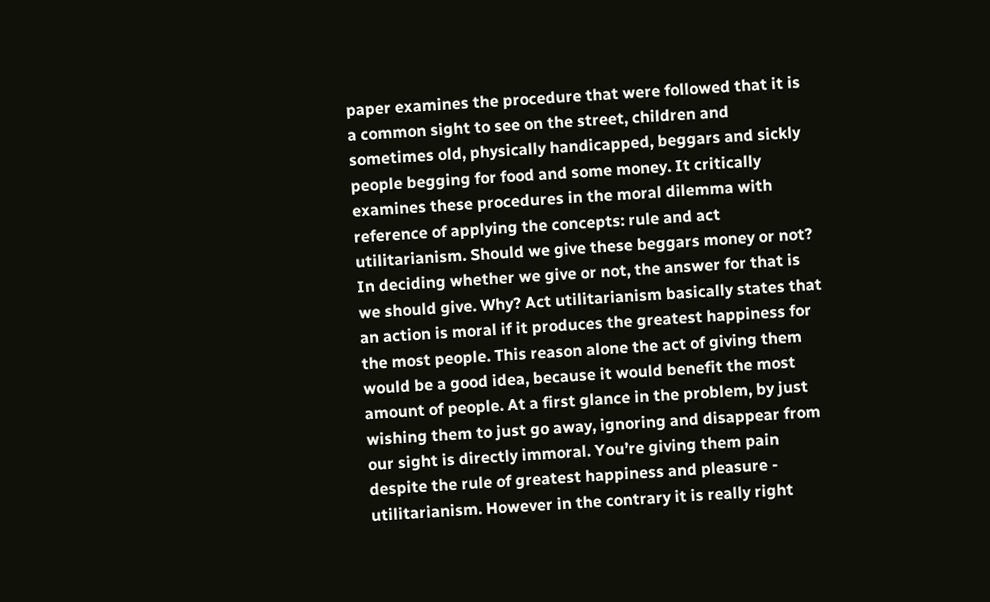paper examines the procedure that were followed that it is a common sight to see on the street, children and sometimes old, physically handicapped, beggars and sickly people begging for food and some money. It critically examines these procedures in the moral dilemma with reference of applying the concepts: rule and act utilitarianism. Should we give these beggars money or not? In deciding whether we give or not, the answer for that is we should give. Why? Act utilitarianism basically states that an action is moral if it produces the greatest happiness for the most people. This reason alone the act of giving them would be a good idea, because it would benefit the most amount of people. At a first glance in the problem, by just wishing them to just go away, ignoring and disappear from our sight is directly immoral. You’re giving them pain despite the rule of greatest happiness and pleasure - utilitarianism. However in the contrary it is really right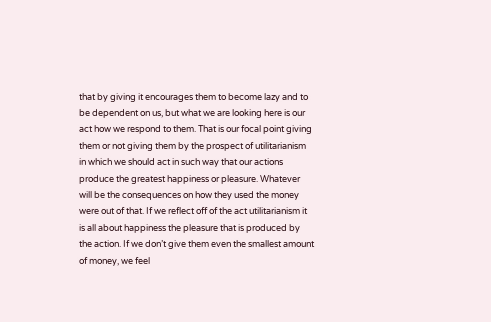that by giving it encourages them to become lazy and to be dependent on us, but what we are looking here is our act how we respond to them. That is our focal point giving them or not giving them by the prospect of utilitarianism in which we should act in such way that our actions produce the greatest happiness or pleasure. Whatever will be the consequences on how they used the money were out of that. If we reflect off of the act utilitarianism it is all about happiness the pleasure that is produced by the action. If we don’t give them even the smallest amount of money, we feel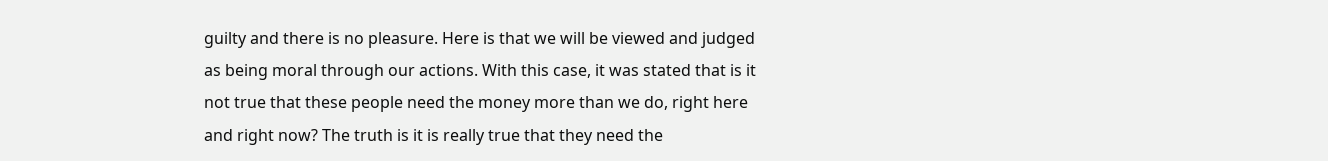guilty and there is no pleasure. Here is that we will be viewed and judged as being moral through our actions. With this case, it was stated that is it not true that these people need the money more than we do, right here and right now? The truth is it is really true that they need the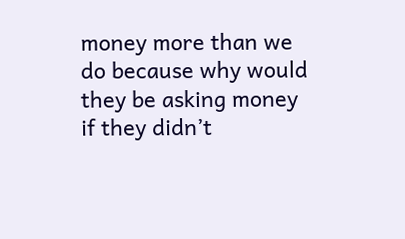money more than we do because why would they be asking money if they didn’t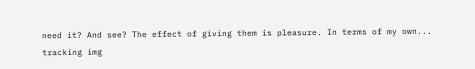need it? And see? The effect of giving them is pleasure. In terms of my own...
tracking img